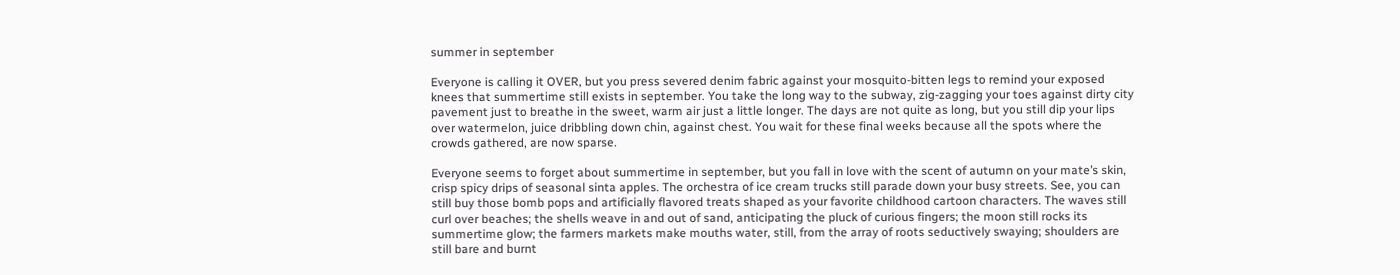summer in september

Everyone is calling it OVER, but you press severed denim fabric against your mosquito-bitten legs to remind your exposed knees that summertime still exists in september. You take the long way to the subway, zig-zagging your toes against dirty city pavement just to breathe in the sweet, warm air just a little longer. The days are not quite as long, but you still dip your lips over watermelon, juice dribbling down chin, against chest. You wait for these final weeks because all the spots where the crowds gathered, are now sparse.

Everyone seems to forget about summertime in september, but you fall in love with the scent of autumn on your mate’s skin, crisp spicy drips of seasonal sinta apples. The orchestra of ice cream trucks still parade down your busy streets. See, you can still buy those bomb pops and artificially flavored treats shaped as your favorite childhood cartoon characters. The waves still curl over beaches; the shells weave in and out of sand, anticipating the pluck of curious fingers; the moon still rocks its summertime glow; the farmers markets make mouths water, still, from the array of roots seductively swaying; shoulders are still bare and burnt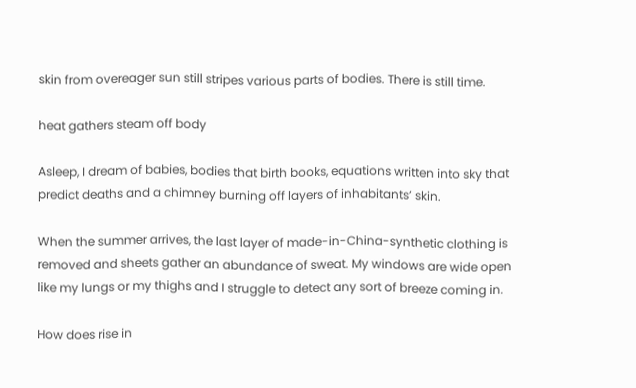skin from overeager sun still stripes various parts of bodies. There is still time.

heat gathers steam off body

Asleep, I dream of babies, bodies that birth books, equations written into sky that predict deaths and a chimney burning off layers of inhabitants’ skin.

When the summer arrives, the last layer of made-in-China-synthetic clothing is removed and sheets gather an abundance of sweat. My windows are wide open like my lungs or my thighs and I struggle to detect any sort of breeze coming in.

How does rise in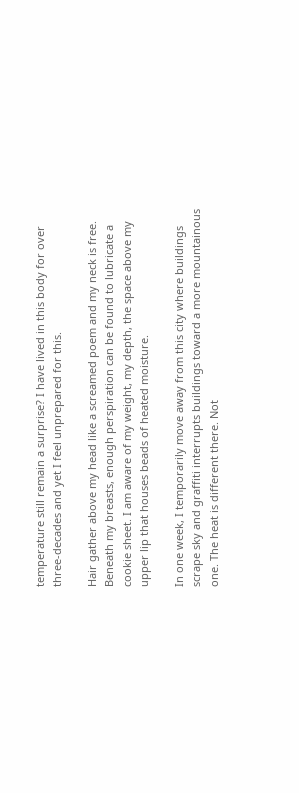temperature still remain a surprise? I have lived in this body for over three-decades and yet I feel unprepared for this.

Hair gather above my head like a screamed poem and my neck is free. Beneath my breasts, enough perspiration can be found to lubricate a cookie sheet. I am aware of my weight, my depth, the space above my upper lip that houses beads of heated moisture.

In one week, I temporarily move away from this city where buildings scrape sky and graffiti interrupts buildings toward a more mountainous one. The heat is different there. Not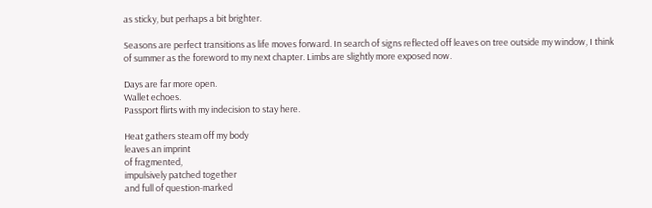as sticky, but perhaps a bit brighter.

Seasons are perfect transitions as life moves forward. In search of signs reflected off leaves on tree outside my window, I think of summer as the foreword to my next chapter. Limbs are slightly more exposed now.

Days are far more open.
Wallet echoes.
Passport flirts with my indecision to stay here.

Heat gathers steam off my body
leaves an imprint
of fragmented,
impulsively patched together
and full of question-marked